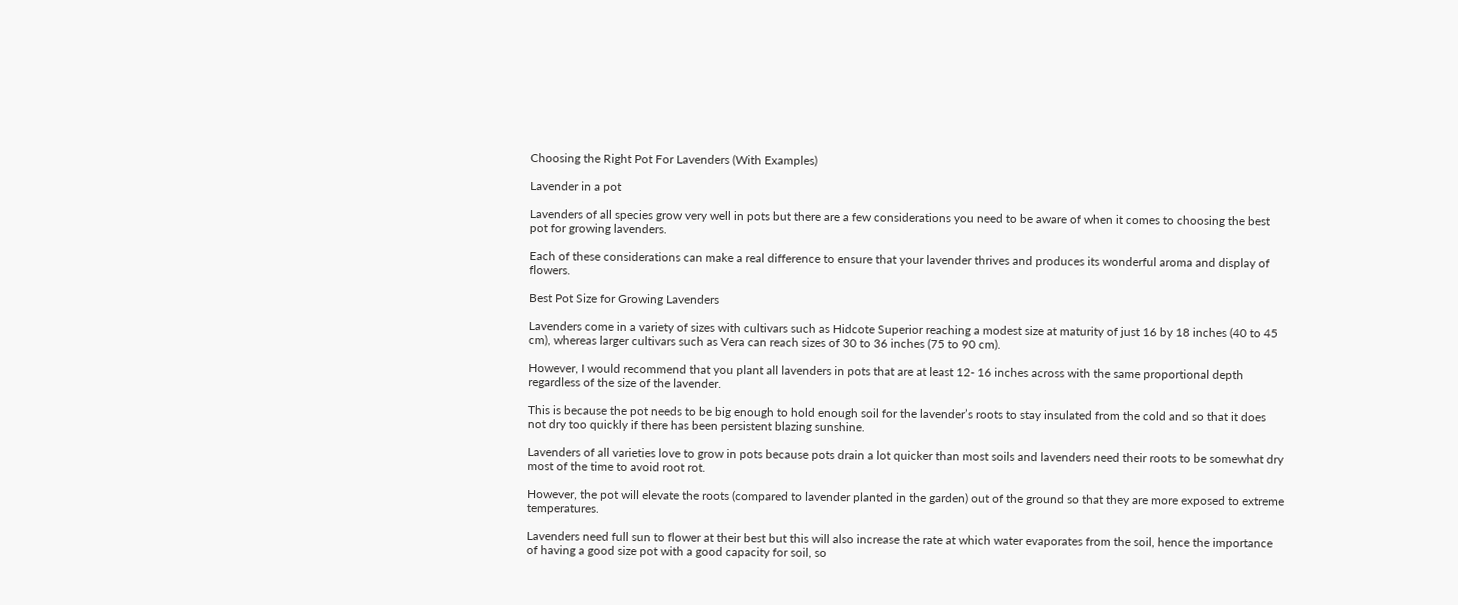Choosing the Right Pot For Lavenders (With Examples)

Lavender in a pot

Lavenders of all species grow very well in pots but there are a few considerations you need to be aware of when it comes to choosing the best pot for growing lavenders.

Each of these considerations can make a real difference to ensure that your lavender thrives and produces its wonderful aroma and display of flowers.

Best Pot Size for Growing Lavenders

Lavenders come in a variety of sizes with cultivars such as Hidcote Superior reaching a modest size at maturity of just 16 by 18 inches (40 to 45 cm), whereas larger cultivars such as Vera can reach sizes of 30 to 36 inches (75 to 90 cm).

However, I would recommend that you plant all lavenders in pots that are at least 12- 16 inches across with the same proportional depth regardless of the size of the lavender.

This is because the pot needs to be big enough to hold enough soil for the lavender’s roots to stay insulated from the cold and so that it does not dry too quickly if there has been persistent blazing sunshine.

Lavenders of all varieties love to grow in pots because pots drain a lot quicker than most soils and lavenders need their roots to be somewhat dry most of the time to avoid root rot.

However, the pot will elevate the roots (compared to lavender planted in the garden) out of the ground so that they are more exposed to extreme temperatures.

Lavenders need full sun to flower at their best but this will also increase the rate at which water evaporates from the soil, hence the importance of having a good size pot with a good capacity for soil, so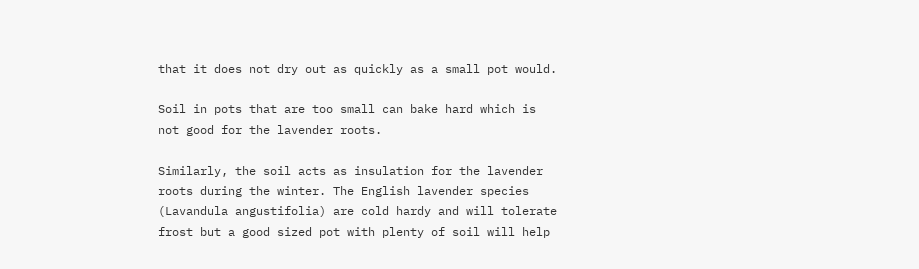that it does not dry out as quickly as a small pot would.

Soil in pots that are too small can bake hard which is not good for the lavender roots.

Similarly, the soil acts as insulation for the lavender roots during the winter. The English lavender species (Lavandula angustifolia) are cold hardy and will tolerate frost but a good sized pot with plenty of soil will help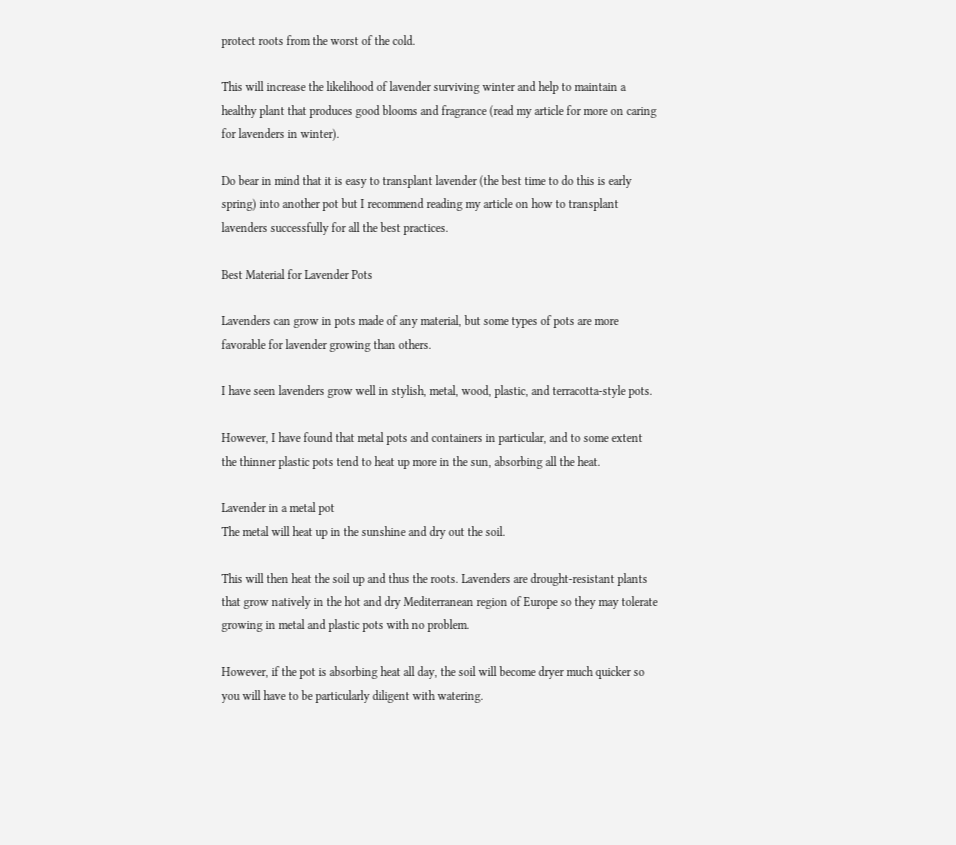protect roots from the worst of the cold.

This will increase the likelihood of lavender surviving winter and help to maintain a healthy plant that produces good blooms and fragrance (read my article for more on caring for lavenders in winter).

Do bear in mind that it is easy to transplant lavender (the best time to do this is early spring) into another pot but I recommend reading my article on how to transplant lavenders successfully for all the best practices.

Best Material for Lavender Pots

Lavenders can grow in pots made of any material, but some types of pots are more favorable for lavender growing than others.

I have seen lavenders grow well in stylish, metal, wood, plastic, and terracotta-style pots.

However, I have found that metal pots and containers in particular, and to some extent the thinner plastic pots tend to heat up more in the sun, absorbing all the heat.

Lavender in a metal pot
The metal will heat up in the sunshine and dry out the soil.

This will then heat the soil up and thus the roots. Lavenders are drought-resistant plants that grow natively in the hot and dry Mediterranean region of Europe so they may tolerate growing in metal and plastic pots with no problem.

However, if the pot is absorbing heat all day, the soil will become dryer much quicker so you will have to be particularly diligent with watering.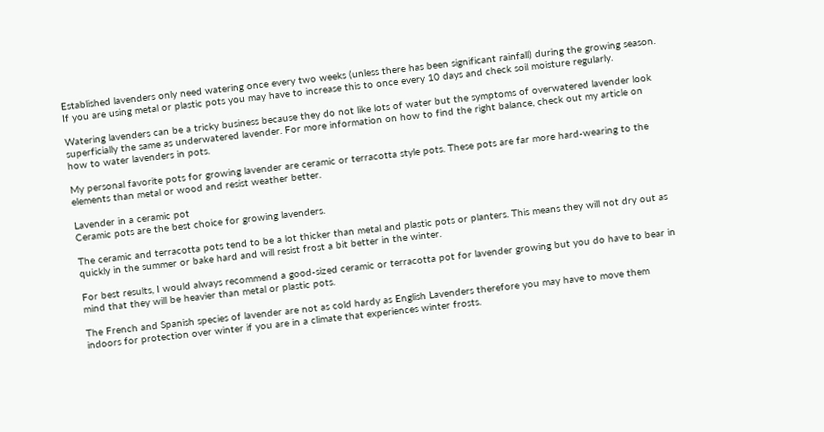Established lavenders only need watering once every two weeks (unless there has been significant rainfall) during the growing season. If you are using metal or plastic pots you may have to increase this to once every 10 days and check soil moisture regularly.

Watering lavenders can be a tricky business because they do not like lots of water but the symptoms of overwatered lavender look superficially the same as underwatered lavender. For more information on how to find the right balance, check out my article on how to water lavenders in pots.

My personal favorite pots for growing lavender are ceramic or terracotta style pots. These pots are far more hard-wearing to the elements than metal or wood and resist weather better.

Lavender in a ceramic pot
Ceramic pots are the best choice for growing lavenders.

The ceramic and terracotta pots tend to be a lot thicker than metal and plastic pots or planters. This means they will not dry out as quickly in the summer or bake hard and will resist frost a bit better in the winter.

For best results, I would always recommend a good-sized ceramic or terracotta pot for lavender growing but you do have to bear in mind that they will be heavier than metal or plastic pots.

The French and Spanish species of lavender are not as cold hardy as English Lavenders therefore you may have to move them indoors for protection over winter if you are in a climate that experiences winter frosts.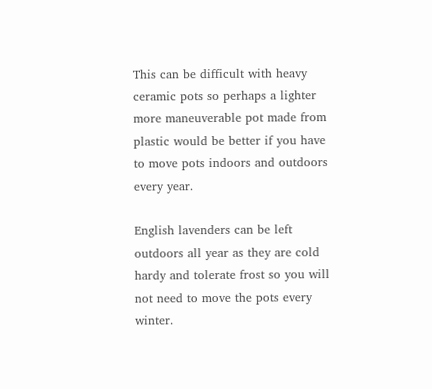This can be difficult with heavy ceramic pots so perhaps a lighter more maneuverable pot made from plastic would be better if you have to move pots indoors and outdoors every year.

English lavenders can be left outdoors all year as they are cold hardy and tolerate frost so you will not need to move the pots every winter.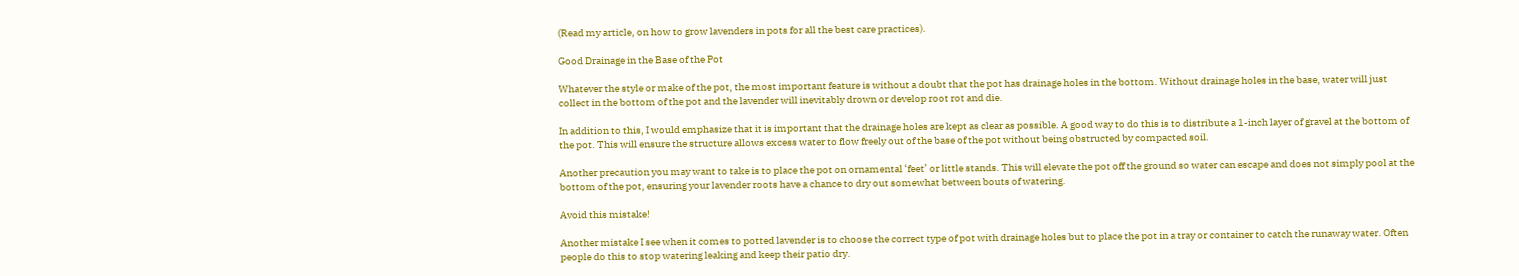(Read my article, on how to grow lavenders in pots for all the best care practices).

Good Drainage in the Base of the Pot

Whatever the style or make of the pot, the most important feature is without a doubt that the pot has drainage holes in the bottom. Without drainage holes in the base, water will just collect in the bottom of the pot and the lavender will inevitably drown or develop root rot and die.

In addition to this, I would emphasize that it is important that the drainage holes are kept as clear as possible. A good way to do this is to distribute a 1-inch layer of gravel at the bottom of the pot. This will ensure the structure allows excess water to flow freely out of the base of the pot without being obstructed by compacted soil.

Another precaution you may want to take is to place the pot on ornamental ‘feet’ or little stands. This will elevate the pot off the ground so water can escape and does not simply pool at the bottom of the pot, ensuring your lavender roots have a chance to dry out somewhat between bouts of watering.

Avoid this mistake!

Another mistake I see when it comes to potted lavender is to choose the correct type of pot with drainage holes but to place the pot in a tray or container to catch the runaway water. Often people do this to stop watering leaking and keep their patio dry.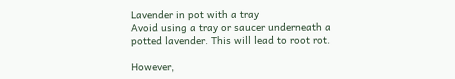Lavender in pot with a tray
Avoid using a tray or saucer underneath a potted lavender. This will lead to root rot.

However,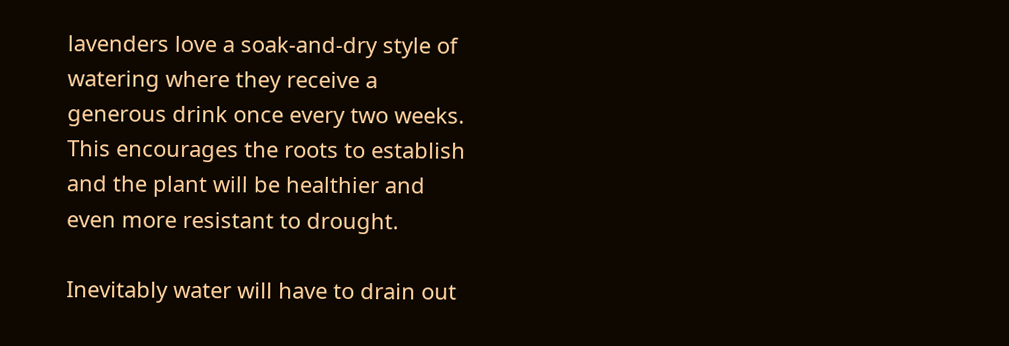lavenders love a soak-and-dry style of watering where they receive a generous drink once every two weeks. This encourages the roots to establish and the plant will be healthier and even more resistant to drought.

Inevitably water will have to drain out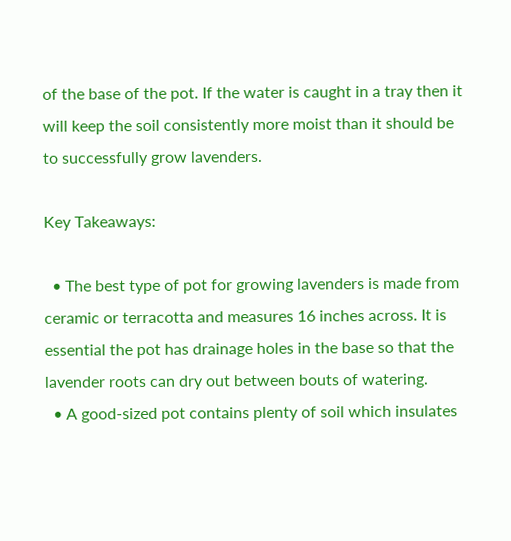of the base of the pot. If the water is caught in a tray then it will keep the soil consistently more moist than it should be to successfully grow lavenders.

Key Takeaways:

  • The best type of pot for growing lavenders is made from ceramic or terracotta and measures 16 inches across. It is essential the pot has drainage holes in the base so that the lavender roots can dry out between bouts of watering.
  • A good-sized pot contains plenty of soil which insulates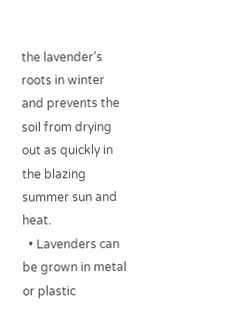the lavender’s roots in winter and prevents the soil from drying out as quickly in the blazing summer sun and heat.
  • Lavenders can be grown in metal or plastic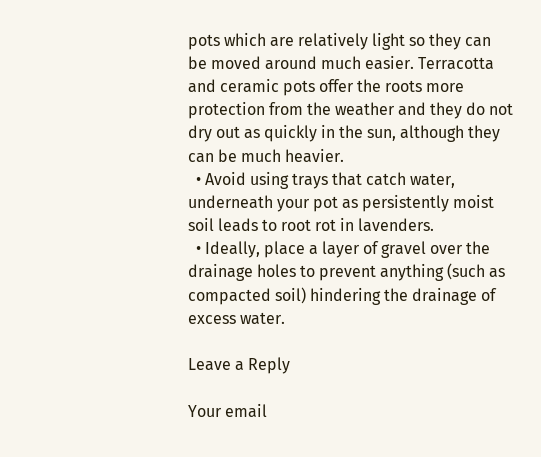pots which are relatively light so they can be moved around much easier. Terracotta and ceramic pots offer the roots more protection from the weather and they do not dry out as quickly in the sun, although they can be much heavier.
  • Avoid using trays that catch water, underneath your pot as persistently moist soil leads to root rot in lavenders.
  • Ideally, place a layer of gravel over the drainage holes to prevent anything (such as compacted soil) hindering the drainage of excess water.

Leave a Reply

Your email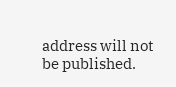address will not be published.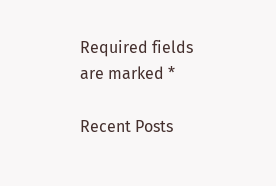Required fields are marked *

Recent Posts